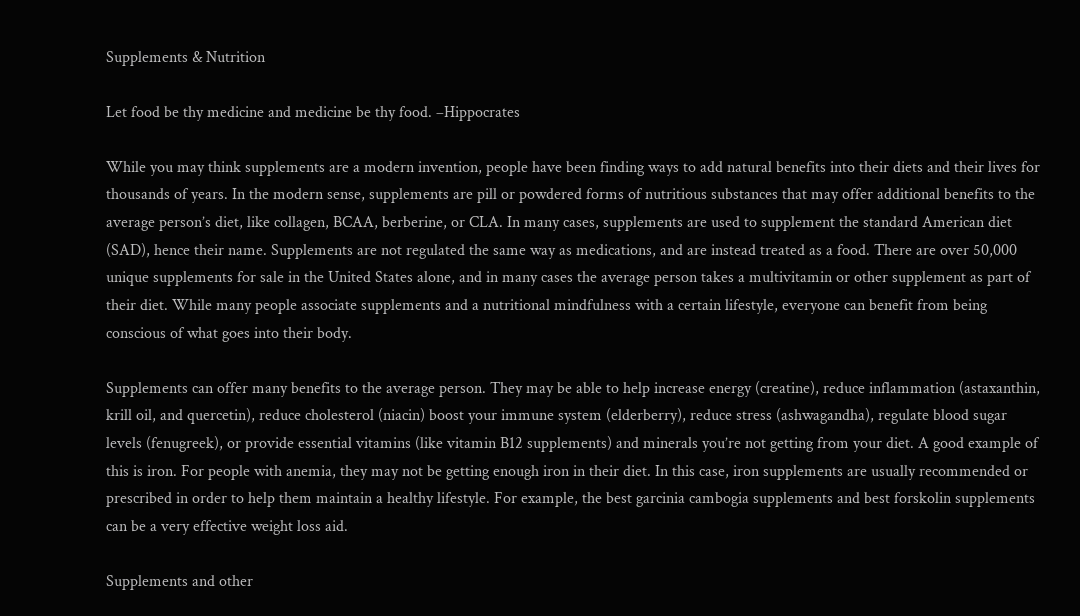Supplements & Nutrition

Let food be thy medicine and medicine be thy food. –Hippocrates

While you may think supplements are a modern invention, people have been finding ways to add natural benefits into their diets and their lives for thousands of years. In the modern sense, supplements are pill or powdered forms of nutritious substances that may offer additional benefits to the average person’s diet, like collagen, BCAA, berberine, or CLA. In many cases, supplements are used to supplement the standard American diet (SAD), hence their name. Supplements are not regulated the same way as medications, and are instead treated as a food. There are over 50,000 unique supplements for sale in the United States alone, and in many cases the average person takes a multivitamin or other supplement as part of their diet. While many people associate supplements and a nutritional mindfulness with a certain lifestyle, everyone can benefit from being conscious of what goes into their body.

Supplements can offer many benefits to the average person. They may be able to help increase energy (creatine), reduce inflammation (astaxanthin, krill oil, and quercetin), reduce cholesterol (niacin) boost your immune system (elderberry), reduce stress (ashwagandha), regulate blood sugar levels (fenugreek), or provide essential vitamins (like vitamin B12 supplements) and minerals you’re not getting from your diet. A good example of this is iron. For people with anemia, they may not be getting enough iron in their diet. In this case, iron supplements are usually recommended or prescribed in order to help them maintain a healthy lifestyle. For example, the best garcinia cambogia supplements and best forskolin supplements can be a very effective weight loss aid.

Supplements and other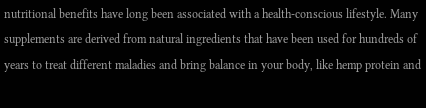nutritional benefits have long been associated with a health-conscious lifestyle. Many supplements are derived from natural ingredients that have been used for hundreds of years to treat different maladies and bring balance in your body, like hemp protein and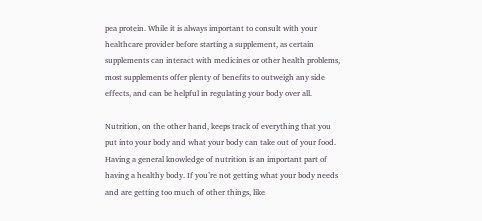pea protein. While it is always important to consult with your healthcare provider before starting a supplement, as certain supplements can interact with medicines or other health problems, most supplements offer plenty of benefits to outweigh any side effects, and can be helpful in regulating your body over all.

Nutrition, on the other hand, keeps track of everything that you put into your body and what your body can take out of your food. Having a general knowledge of nutrition is an important part of having a healthy body. If you’re not getting what your body needs and are getting too much of other things, like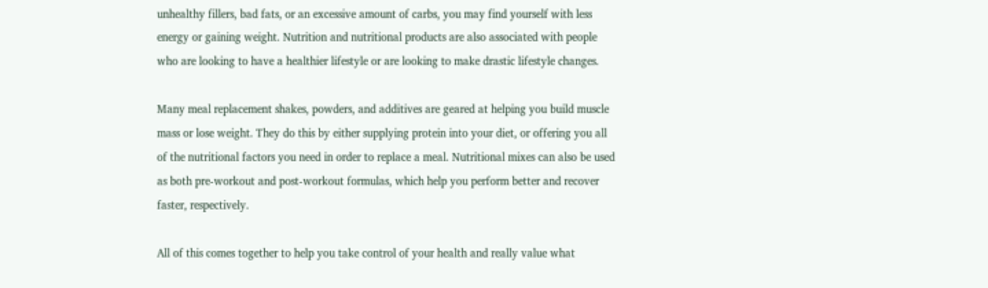unhealthy fillers, bad fats, or an excessive amount of carbs, you may find yourself with less energy or gaining weight. Nutrition and nutritional products are also associated with people who are looking to have a healthier lifestyle or are looking to make drastic lifestyle changes.

Many meal replacement shakes, powders, and additives are geared at helping you build muscle mass or lose weight. They do this by either supplying protein into your diet, or offering you all of the nutritional factors you need in order to replace a meal. Nutritional mixes can also be used as both pre-workout and post-workout formulas, which help you perform better and recover faster, respectively.

All of this comes together to help you take control of your health and really value what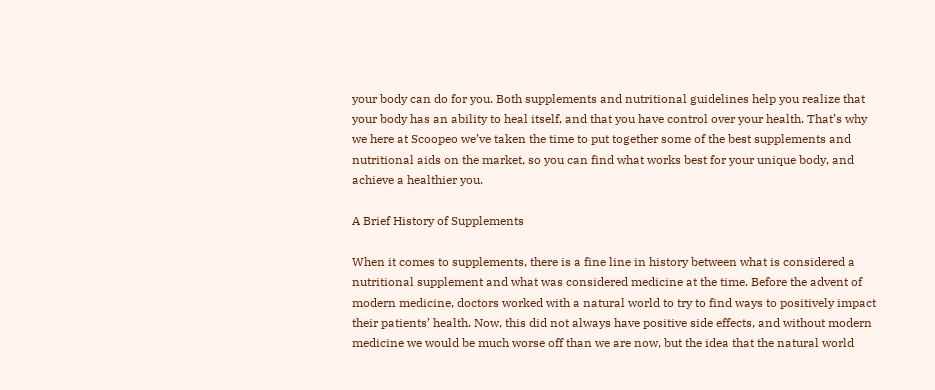your body can do for you. Both supplements and nutritional guidelines help you realize that your body has an ability to heal itself, and that you have control over your health. That’s why we here at Scoopeo we’ve taken the time to put together some of the best supplements and nutritional aids on the market, so you can find what works best for your unique body, and achieve a healthier you.

A Brief History of Supplements

When it comes to supplements, there is a fine line in history between what is considered a nutritional supplement and what was considered medicine at the time. Before the advent of modern medicine, doctors worked with a natural world to try to find ways to positively impact their patients’ health. Now, this did not always have positive side effects, and without modern medicine we would be much worse off than we are now, but the idea that the natural world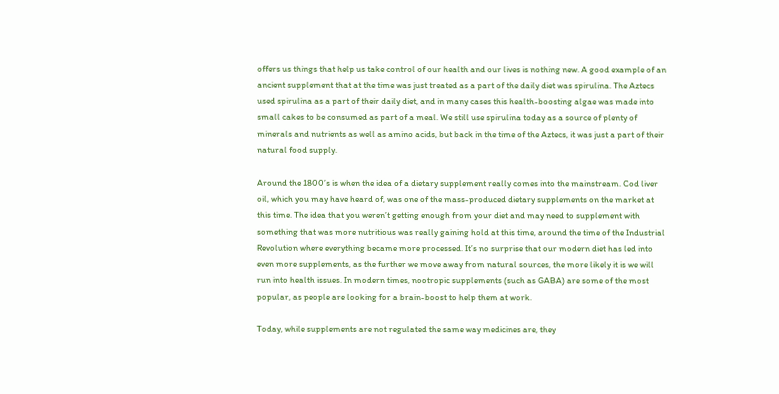offers us things that help us take control of our health and our lives is nothing new. A good example of an ancient supplement that at the time was just treated as a part of the daily diet was spirulina. The Aztecs used spirulina as a part of their daily diet, and in many cases this health-boosting algae was made into small cakes to be consumed as part of a meal. We still use spirulina today as a source of plenty of minerals and nutrients as well as amino acids, but back in the time of the Aztecs, it was just a part of their natural food supply.

Around the 1800’s is when the idea of a dietary supplement really comes into the mainstream. Cod liver oil, which you may have heard of, was one of the mass-produced dietary supplements on the market at this time. The idea that you weren’t getting enough from your diet and may need to supplement with something that was more nutritious was really gaining hold at this time, around the time of the Industrial Revolution where everything became more processed. It’s no surprise that our modern diet has led into even more supplements, as the further we move away from natural sources, the more likely it is we will run into health issues. In modern times, nootropic supplements (such as GABA) are some of the most popular, as people are looking for a brain-boost to help them at work.

Today, while supplements are not regulated the same way medicines are, they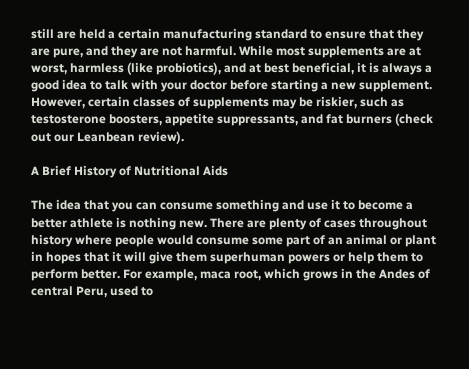still are held a certain manufacturing standard to ensure that they are pure, and they are not harmful. While most supplements are at worst, harmless (like probiotics), and at best beneficial, it is always a good idea to talk with your doctor before starting a new supplement. However, certain classes of supplements may be riskier, such as testosterone boosters, appetite suppressants, and fat burners (check out our Leanbean review).

A Brief History of Nutritional Aids

The idea that you can consume something and use it to become a better athlete is nothing new. There are plenty of cases throughout history where people would consume some part of an animal or plant in hopes that it will give them superhuman powers or help them to perform better. For example, maca root, which grows in the Andes of central Peru, used to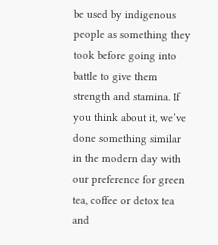be used by indigenous people as something they took before going into battle to give them strength and stamina. If you think about it, we’ve done something similar in the modern day with our preference for green tea, coffee or detox tea and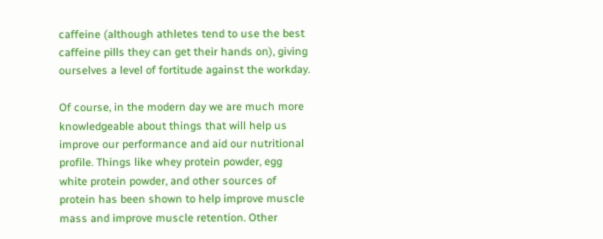caffeine (although athletes tend to use the best caffeine pills they can get their hands on), giving ourselves a level of fortitude against the workday.

Of course, in the modern day we are much more knowledgeable about things that will help us improve our performance and aid our nutritional profile. Things like whey protein powder, egg white protein powder, and other sources of protein has been shown to help improve muscle mass and improve muscle retention. Other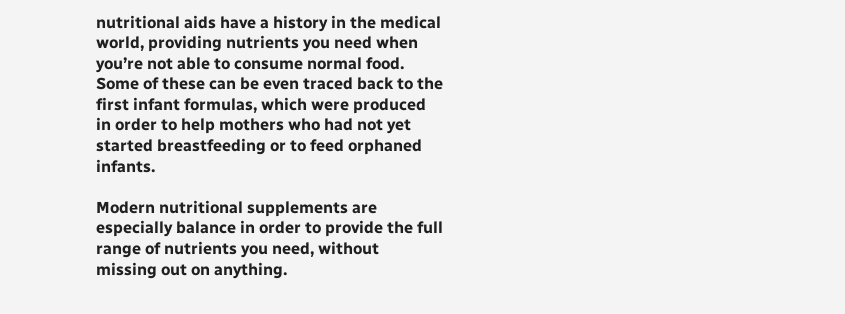nutritional aids have a history in the medical world, providing nutrients you need when you’re not able to consume normal food. Some of these can be even traced back to the first infant formulas, which were produced in order to help mothers who had not yet started breastfeeding or to feed orphaned infants.

Modern nutritional supplements are especially balance in order to provide the full range of nutrients you need, without missing out on anything.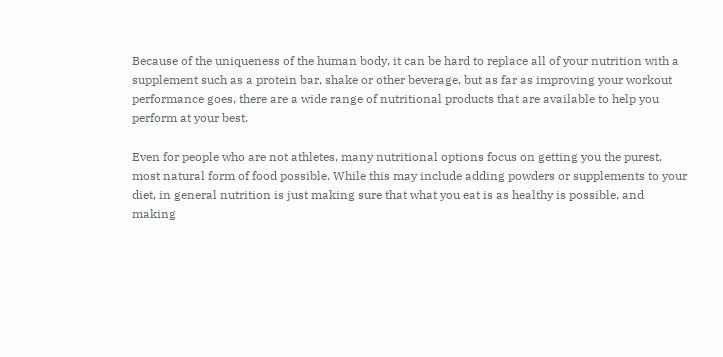Because of the uniqueness of the human body, it can be hard to replace all of your nutrition with a supplement such as a protein bar, shake or other beverage, but as far as improving your workout performance goes, there are a wide range of nutritional products that are available to help you perform at your best.

Even for people who are not athletes, many nutritional options focus on getting you the purest, most natural form of food possible. While this may include adding powders or supplements to your diet, in general nutrition is just making sure that what you eat is as healthy is possible, and making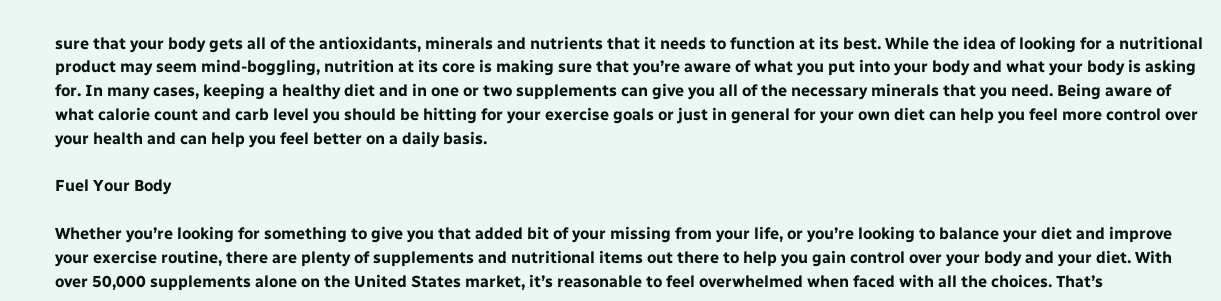sure that your body gets all of the antioxidants, minerals and nutrients that it needs to function at its best. While the idea of looking for a nutritional product may seem mind-boggling, nutrition at its core is making sure that you’re aware of what you put into your body and what your body is asking for. In many cases, keeping a healthy diet and in one or two supplements can give you all of the necessary minerals that you need. Being aware of what calorie count and carb level you should be hitting for your exercise goals or just in general for your own diet can help you feel more control over your health and can help you feel better on a daily basis.

Fuel Your Body

Whether you’re looking for something to give you that added bit of your missing from your life, or you’re looking to balance your diet and improve your exercise routine, there are plenty of supplements and nutritional items out there to help you gain control over your body and your diet. With over 50,000 supplements alone on the United States market, it’s reasonable to feel overwhelmed when faced with all the choices. That’s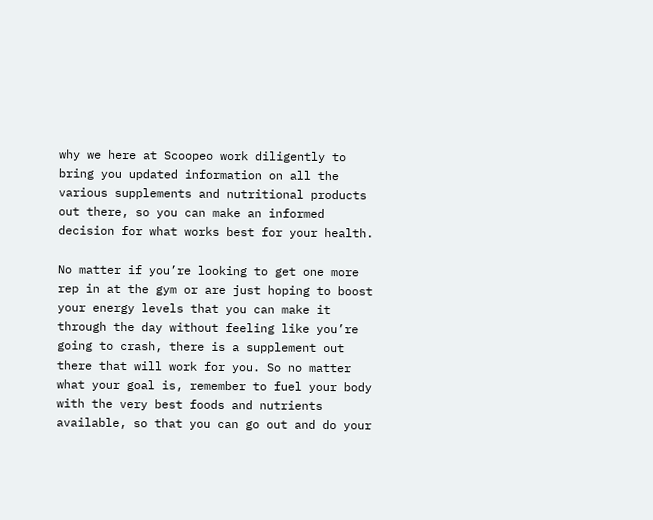why we here at Scoopeo work diligently to bring you updated information on all the various supplements and nutritional products out there, so you can make an informed decision for what works best for your health.

No matter if you’re looking to get one more rep in at the gym or are just hoping to boost your energy levels that you can make it through the day without feeling like you’re going to crash, there is a supplement out there that will work for you. So no matter what your goal is, remember to fuel your body with the very best foods and nutrients available, so that you can go out and do your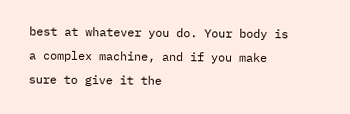best at whatever you do. Your body is a complex machine, and if you make sure to give it the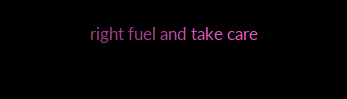right fuel and take care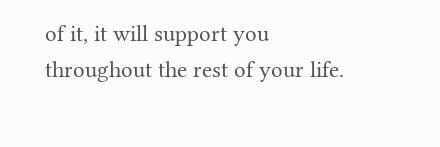of it, it will support you throughout the rest of your life.